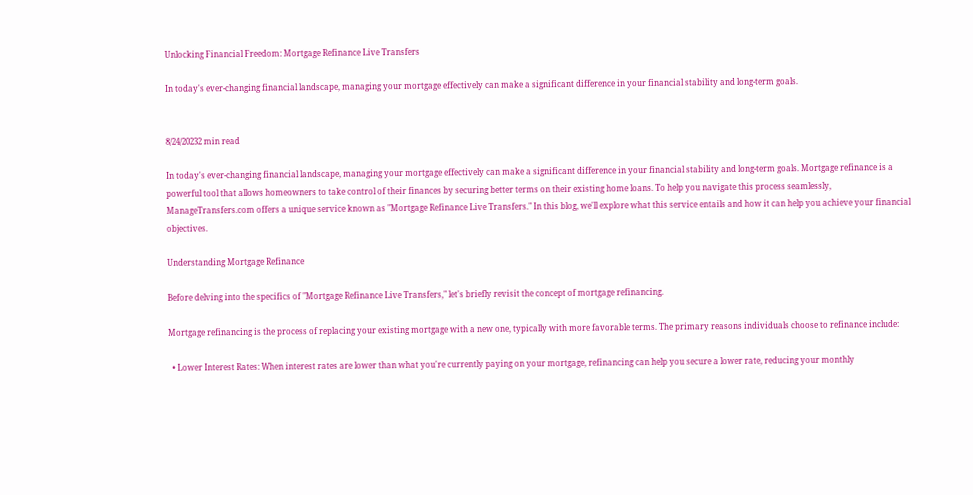Unlocking Financial Freedom: Mortgage Refinance Live Transfers

In today's ever-changing financial landscape, managing your mortgage effectively can make a significant difference in your financial stability and long-term goals.


8/24/20232 min read

In today's ever-changing financial landscape, managing your mortgage effectively can make a significant difference in your financial stability and long-term goals. Mortgage refinance is a powerful tool that allows homeowners to take control of their finances by securing better terms on their existing home loans. To help you navigate this process seamlessly, ManageTransfers.com offers a unique service known as "Mortgage Refinance Live Transfers." In this blog, we'll explore what this service entails and how it can help you achieve your financial objectives.

Understanding Mortgage Refinance

Before delving into the specifics of "Mortgage Refinance Live Transfers," let's briefly revisit the concept of mortgage refinancing.

Mortgage refinancing is the process of replacing your existing mortgage with a new one, typically with more favorable terms. The primary reasons individuals choose to refinance include:

  • Lower Interest Rates: When interest rates are lower than what you're currently paying on your mortgage, refinancing can help you secure a lower rate, reducing your monthly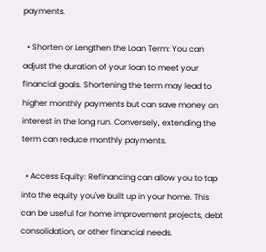payments.

  • Shorten or Lengthen the Loan Term: You can adjust the duration of your loan to meet your financial goals. Shortening the term may lead to higher monthly payments but can save money on interest in the long run. Conversely, extending the term can reduce monthly payments.

  • Access Equity: Refinancing can allow you to tap into the equity you've built up in your home. This can be useful for home improvement projects, debt consolidation, or other financial needs.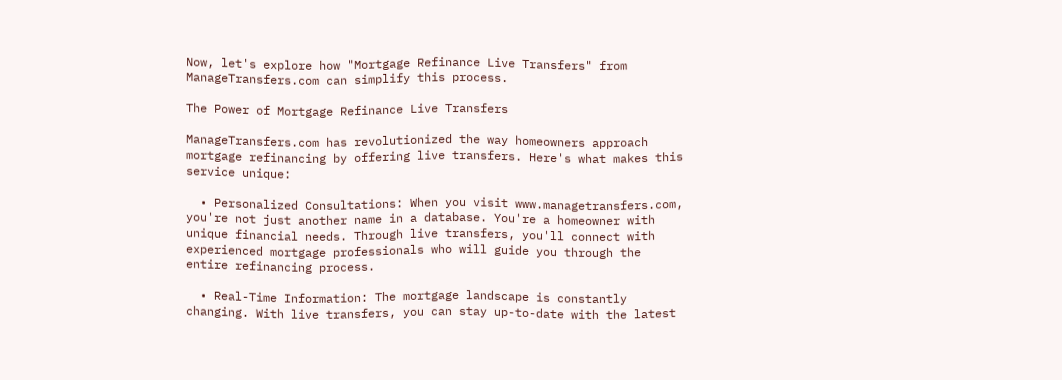Now, let's explore how "Mortgage Refinance Live Transfers" from ManageTransfers.com can simplify this process.

The Power of Mortgage Refinance Live Transfers

ManageTransfers.com has revolutionized the way homeowners approach mortgage refinancing by offering live transfers. Here's what makes this service unique:

  • Personalized Consultations: When you visit www.managetransfers.com, you're not just another name in a database. You're a homeowner with unique financial needs. Through live transfers, you'll connect with experienced mortgage professionals who will guide you through the entire refinancing process.

  • Real-Time Information: The mortgage landscape is constantly changing. With live transfers, you can stay up-to-date with the latest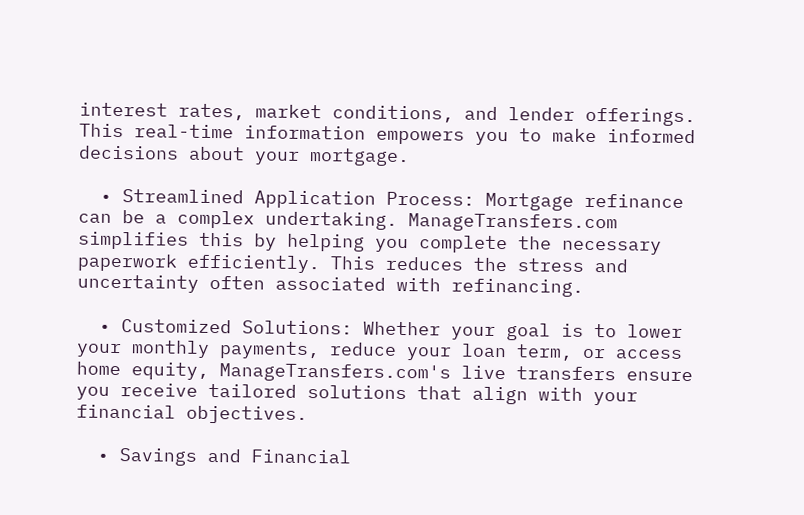interest rates, market conditions, and lender offerings. This real-time information empowers you to make informed decisions about your mortgage.

  • Streamlined Application Process: Mortgage refinance can be a complex undertaking. ManageTransfers.com simplifies this by helping you complete the necessary paperwork efficiently. This reduces the stress and uncertainty often associated with refinancing.

  • Customized Solutions: Whether your goal is to lower your monthly payments, reduce your loan term, or access home equity, ManageTransfers.com's live transfers ensure you receive tailored solutions that align with your financial objectives.

  • Savings and Financial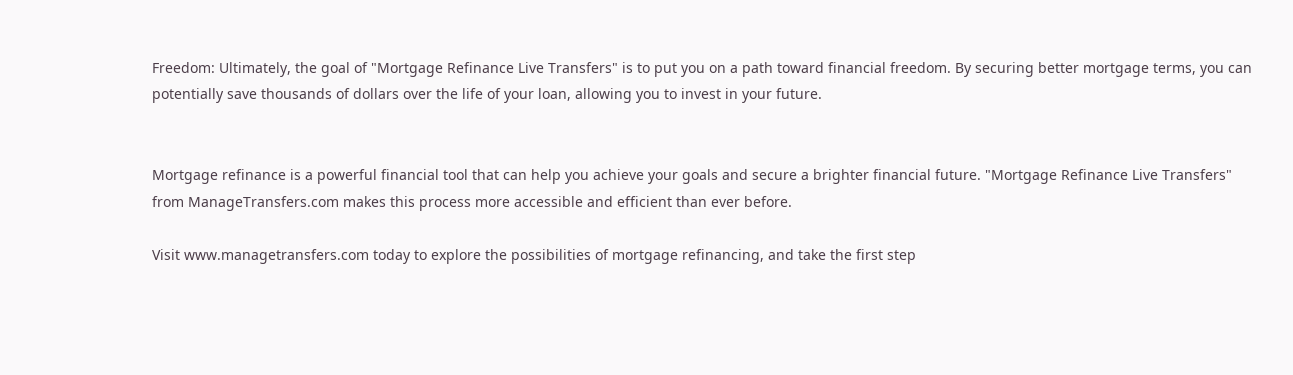Freedom: Ultimately, the goal of "Mortgage Refinance Live Transfers" is to put you on a path toward financial freedom. By securing better mortgage terms, you can potentially save thousands of dollars over the life of your loan, allowing you to invest in your future.


Mortgage refinance is a powerful financial tool that can help you achieve your goals and secure a brighter financial future. "Mortgage Refinance Live Transfers" from ManageTransfers.com makes this process more accessible and efficient than ever before.

Visit www.managetransfers.com today to explore the possibilities of mortgage refinancing, and take the first step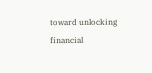toward unlocking financial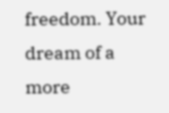freedom. Your dream of a more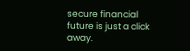secure financial future is just a click away.